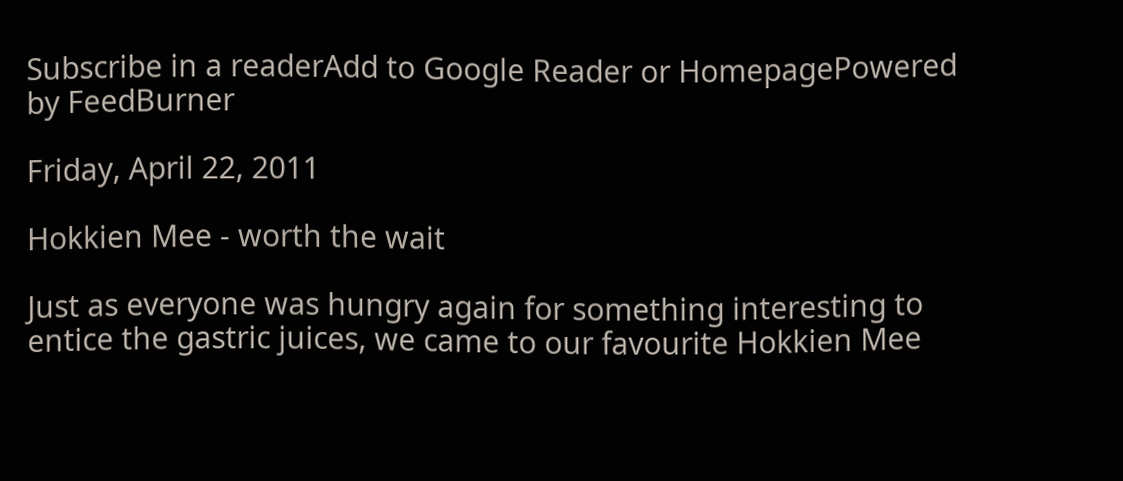Subscribe in a readerAdd to Google Reader or HomepagePowered by FeedBurner

Friday, April 22, 2011

Hokkien Mee - worth the wait

Just as everyone was hungry again for something interesting to entice the gastric juices, we came to our favourite Hokkien Mee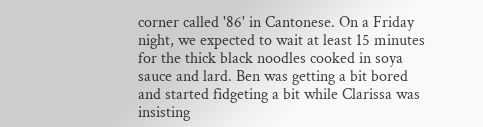corner called '86' in Cantonese. On a Friday night, we expected to wait at least 15 minutes for the thick black noodles cooked in soya sauce and lard. Ben was getting a bit bored and started fidgeting a bit while Clarissa was insisting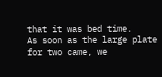that it was bed time.
As soon as the large plate for two came, we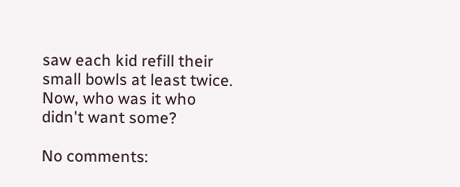saw each kid refill their small bowls at least twice. Now, who was it who didn't want some?

No comments: